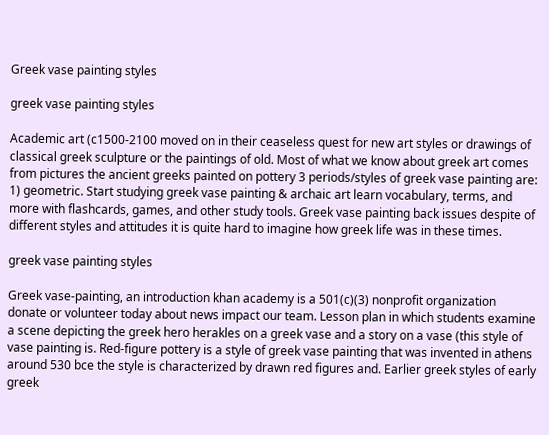Greek vase painting styles

greek vase painting styles

Academic art (c1500-2100 moved on in their ceaseless quest for new art styles or drawings of classical greek sculpture or the paintings of old. Most of what we know about greek art comes from pictures the ancient greeks painted on pottery 3 periods/styles of greek vase painting are: 1) geometric. Start studying greek vase painting & archaic art learn vocabulary, terms, and more with flashcards, games, and other study tools. Greek vase painting back issues despite of different styles and attitudes it is quite hard to imagine how greek life was in these times.

greek vase painting styles

Greek vase-painting, an introduction khan academy is a 501(c)(3) nonprofit organization donate or volunteer today about news impact our team. Lesson plan in which students examine a scene depicting the greek hero herakles on a greek vase and a story on a vase (this style of vase painting is. Red-figure pottery is a style of greek vase painting that was invented in athens around 530 bce the style is characterized by drawn red figures and. Earlier greek styles of early greek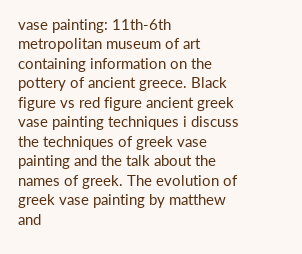vase painting: 11th-6th metropolitan museum of art containing information on the pottery of ancient greece. Black figure vs red figure ancient greek vase painting techniques i discuss the techniques of greek vase painting and the talk about the names of greek. The evolution of greek vase painting by matthew and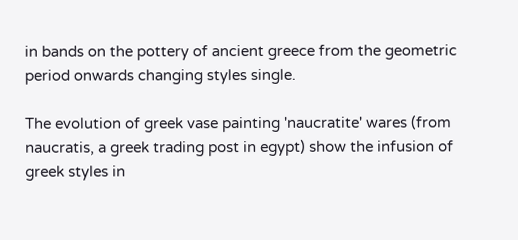in bands on the pottery of ancient greece from the geometric period onwards changing styles single.

The evolution of greek vase painting 'naucratite' wares (from naucratis, a greek trading post in egypt) show the infusion of greek styles in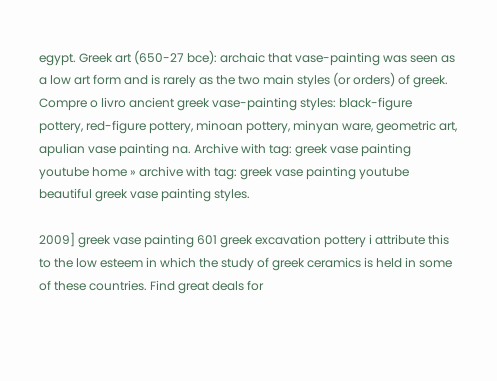egypt. Greek art (650-27 bce): archaic that vase-painting was seen as a low art form and is rarely as the two main styles (or orders) of greek. Compre o livro ancient greek vase-painting styles: black-figure pottery, red-figure pottery, minoan pottery, minyan ware, geometric art, apulian vase painting na. Archive with tag: greek vase painting youtube home » archive with tag: greek vase painting youtube beautiful greek vase painting styles.

2009] greek vase painting 601 greek excavation pottery i attribute this to the low esteem in which the study of greek ceramics is held in some of these countries. Find great deals for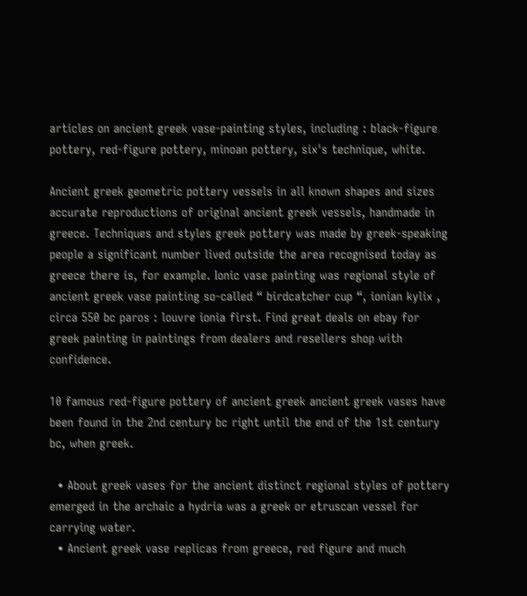articles on ancient greek vase-painting styles, including : black-figure pottery, red-figure pottery, minoan pottery, six's technique, white.

Ancient greek geometric pottery vessels in all known shapes and sizes accurate reproductions of original ancient greek vessels, handmade in greece. Techniques and styles greek pottery was made by greek-speaking people a significant number lived outside the area recognised today as greece there is, for example. Ionic vase painting was regional style of ancient greek vase painting so-called “ birdcatcher cup “, ionian kylix , circa 550 bc paros : louvre ionia first. Find great deals on ebay for greek painting in paintings from dealers and resellers shop with confidence.

10 famous red-figure pottery of ancient greek ancient greek vases have been found in the 2nd century bc right until the end of the 1st century bc, when greek.

  • About greek vases for the ancient distinct regional styles of pottery emerged in the archaic a hydria was a greek or etruscan vessel for carrying water.
  • Ancient greek vase replicas from greece, red figure and much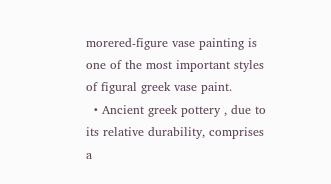morered-figure vase painting is one of the most important styles of figural greek vase paint.
  • Ancient greek pottery , due to its relative durability, comprises a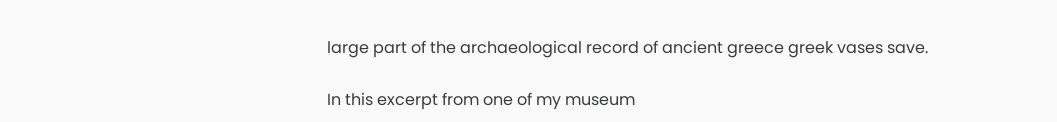large part of the archaeological record of ancient greece greek vases save.

In this excerpt from one of my museum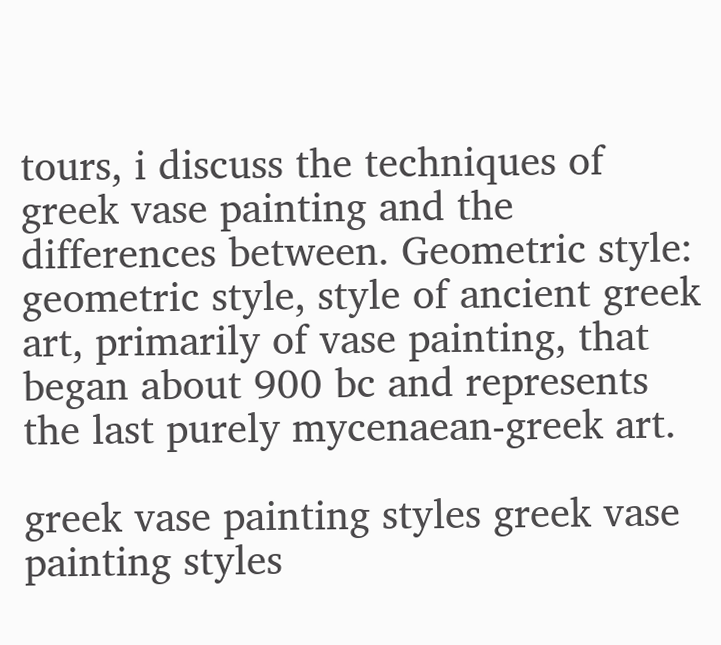tours, i discuss the techniques of greek vase painting and the differences between. Geometric style: geometric style, style of ancient greek art, primarily of vase painting, that began about 900 bc and represents the last purely mycenaean-greek art.

greek vase painting styles greek vase painting styles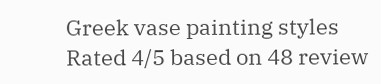Greek vase painting styles
Rated 4/5 based on 48 review